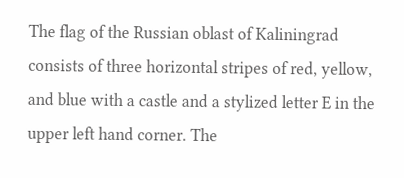The flag of the Russian oblast of Kaliningrad consists of three horizontal stripes of red, yellow, and blue with a castle and a stylized letter E in the upper left hand corner. The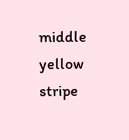middle yellow stripe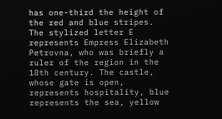has one-third the height of the red and blue stripes. The stylized letter E represents Empress Elizabeth Petrovna, who was briefly a ruler of the region in the 18th century. The castle, whose gate is open, represents hospitality, blue represents the sea, yellow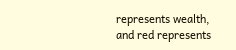represents wealth, and red represents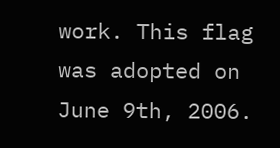work. This flag was adopted on June 9th, 2006.